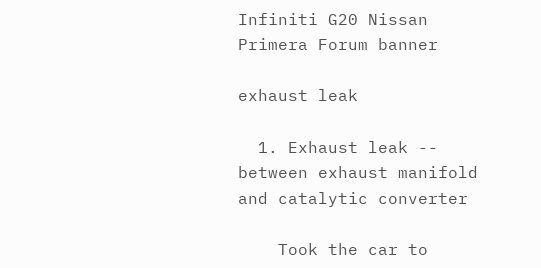Infiniti G20 Nissan Primera Forum banner

exhaust leak

  1. Exhaust leak -- between exhaust manifold and catalytic converter

    Took the car to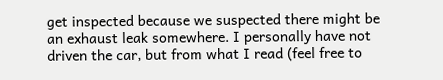get inspected because we suspected there might be an exhaust leak somewhere. I personally have not driven the car, but from what I read (feel free to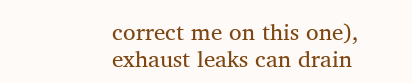correct me on this one), exhaust leaks can drain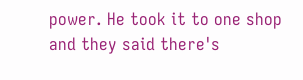power. He took it to one shop and they said there's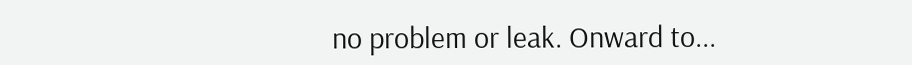no problem or leak. Onward to...